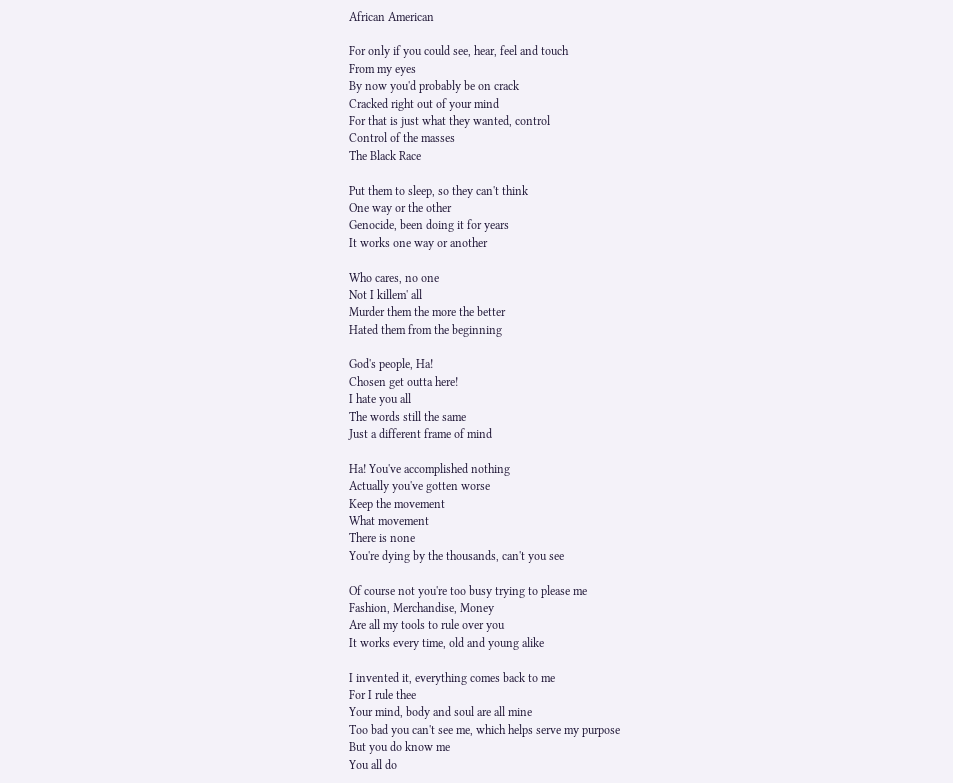African American

For only if you could see, hear, feel and touch
From my eyes
By now you'd probably be on crack
Cracked right out of your mind
For that is just what they wanted, control
Control of the masses
The Black Race

Put them to sleep, so they can't think
One way or the other
Genocide, been doing it for years
It works one way or another

Who cares, no one
Not I killem' all
Murder them the more the better
Hated them from the beginning

God's people, Ha!
Chosen get outta here!
I hate you all
The words still the same
Just a different frame of mind

Ha! You've accomplished nothing
Actually you've gotten worse
Keep the movement
What movement
There is none
You're dying by the thousands, can't you see

Of course not you're too busy trying to please me
Fashion, Merchandise, Money
Are all my tools to rule over you
It works every time, old and young alike

I invented it, everything comes back to me
For I rule thee
Your mind, body and soul are all mine
Too bad you can't see me, which helps serve my purpose
But you do know me
You all do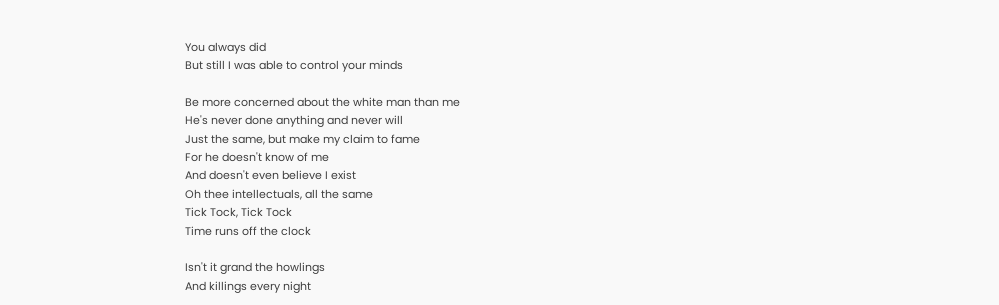You always did
But still I was able to control your minds

Be more concerned about the white man than me
He's never done anything and never will
Just the same, but make my claim to fame
For he doesn't know of me
And doesn't even believe I exist
Oh thee intellectuals, all the same
Tick Tock, Tick Tock
Time runs off the clock

Isn't it grand the howlings
And killings every night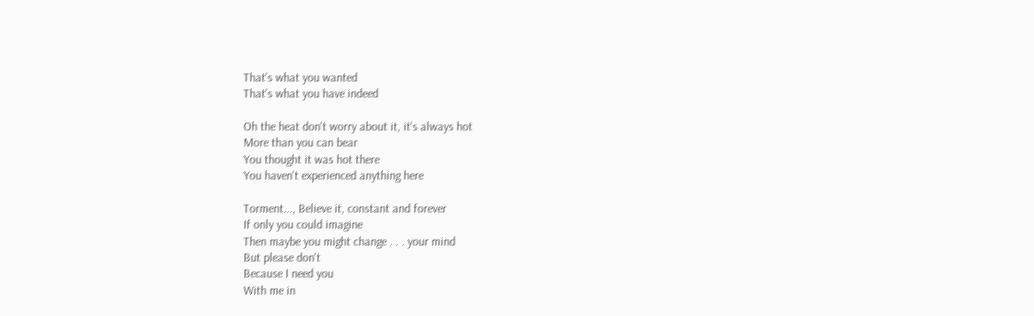That's what you wanted
That's what you have indeed

Oh the heat don't worry about it, it's always hot
More than you can bear
You thought it was hot there
You haven't experienced anything here

Torment..., Believe it, constant and forever
If only you could imagine
Then maybe you might change . . . your mind
But please don't
Because I need you
With me in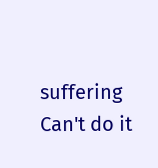suffering
Can't do it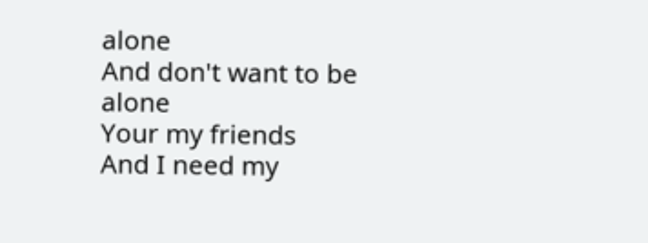alone
And don't want to be alone
Your my friends
And I need my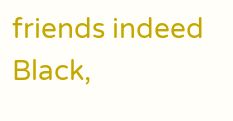friends indeed
Black,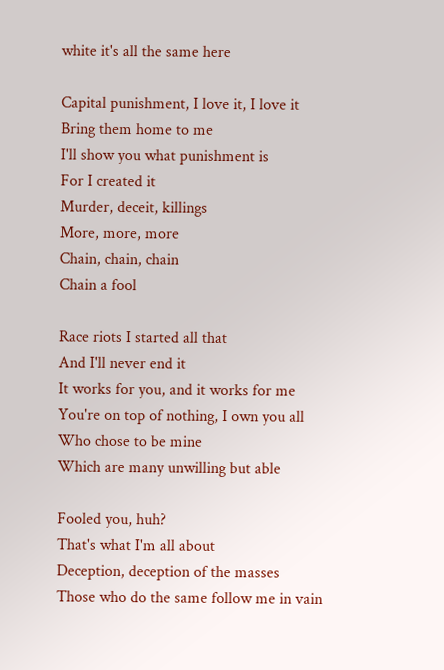white it's all the same here

Capital punishment, I love it, I love it
Bring them home to me
I'll show you what punishment is
For I created it
Murder, deceit, killings
More, more, more
Chain, chain, chain
Chain a fool

Race riots I started all that
And I'll never end it
It works for you, and it works for me
You're on top of nothing, I own you all
Who chose to be mine
Which are many unwilling but able

Fooled you, huh?
That's what I'm all about
Deception, deception of the masses
Those who do the same follow me in vain